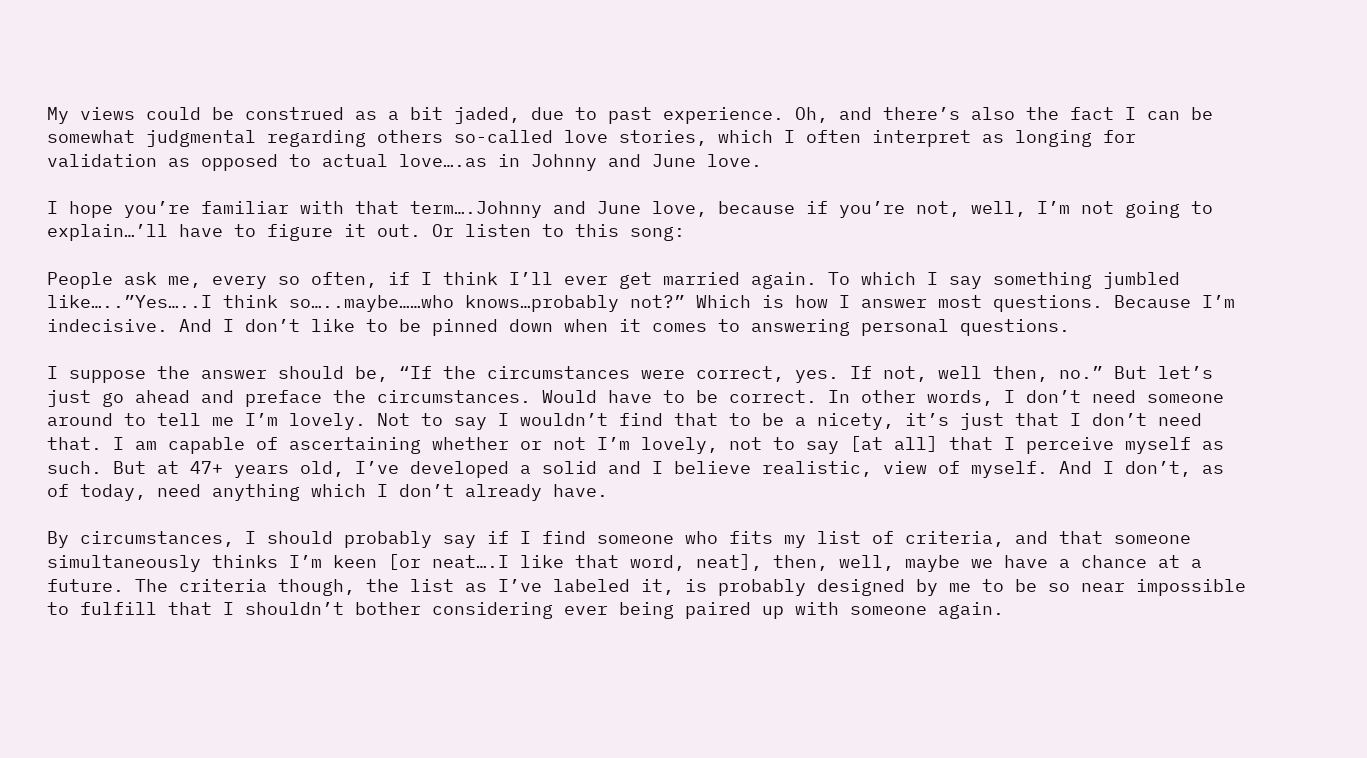My views could be construed as a bit jaded, due to past experience. Oh, and there’s also the fact I can be somewhat judgmental regarding others so-called love stories, which I often interpret as longing for validation as opposed to actual love….as in Johnny and June love.

I hope you’re familiar with that term….Johnny and June love, because if you’re not, well, I’m not going to explain…’ll have to figure it out. Or listen to this song:

People ask me, every so often, if I think I’ll ever get married again. To which I say something jumbled like…..”Yes…..I think so…..maybe……who knows…probably not?” Which is how I answer most questions. Because I’m indecisive. And I don’t like to be pinned down when it comes to answering personal questions.

I suppose the answer should be, “If the circumstances were correct, yes. If not, well then, no.” But let’s just go ahead and preface the circumstances. Would have to be correct. In other words, I don’t need someone around to tell me I’m lovely. Not to say I wouldn’t find that to be a nicety, it’s just that I don’t need that. I am capable of ascertaining whether or not I’m lovely, not to say [at all] that I perceive myself as such. But at 47+ years old, I’ve developed a solid and I believe realistic, view of myself. And I don’t, as of today, need anything which I don’t already have.

By circumstances, I should probably say if I find someone who fits my list of criteria, and that someone simultaneously thinks I’m keen [or neat….I like that word, neat], then, well, maybe we have a chance at a future. The criteria though, the list as I’ve labeled it, is probably designed by me to be so near impossible to fulfill that I shouldn’t bother considering ever being paired up with someone again.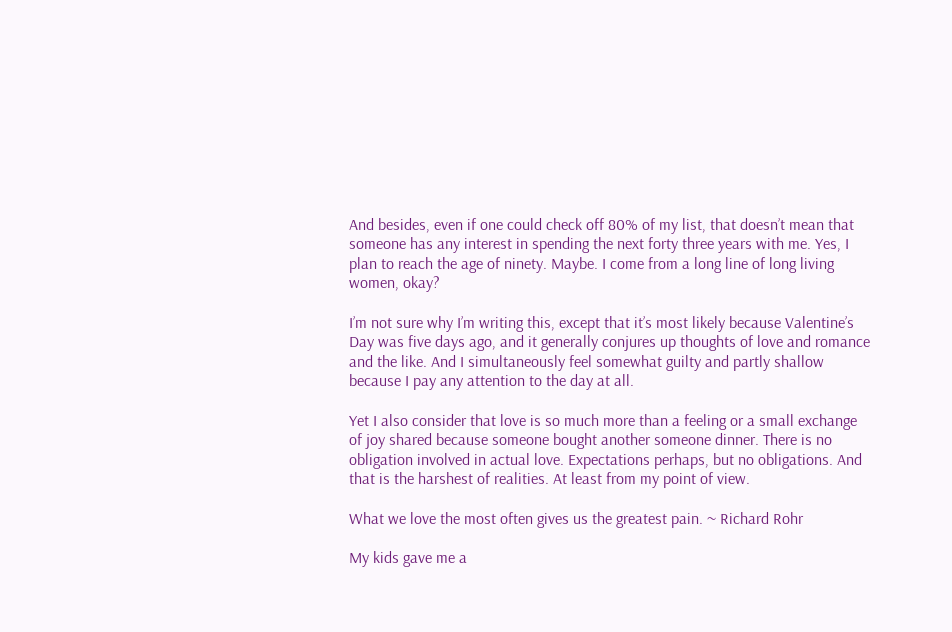And besides, even if one could check off 80% of my list, that doesn’t mean that someone has any interest in spending the next forty three years with me. Yes, I plan to reach the age of ninety. Maybe. I come from a long line of long living women, okay?

I’m not sure why I’m writing this, except that it’s most likely because Valentine’s Day was five days ago, and it generally conjures up thoughts of love and romance and the like. And I simultaneously feel somewhat guilty and partly shallow because I pay any attention to the day at all.

Yet I also consider that love is so much more than a feeling or a small exchange of joy shared because someone bought another someone dinner. There is no obligation involved in actual love. Expectations perhaps, but no obligations. And that is the harshest of realities. At least from my point of view.

What we love the most often gives us the greatest pain. ~ Richard Rohr

My kids gave me a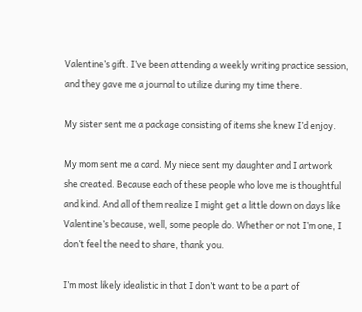Valentine’s gift. I’ve been attending a weekly writing practice session, and they gave me a journal to utilize during my time there.

My sister sent me a package consisting of items she knew I’d enjoy.

My mom sent me a card. My niece sent my daughter and I artwork she created. Because each of these people who love me is thoughtful and kind. And all of them realize I might get a little down on days like Valentine’s because, well, some people do. Whether or not I’m one, I don’t feel the need to share, thank you.

I’m most likely idealistic in that I don’t want to be a part of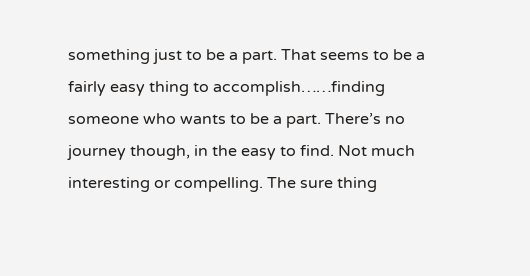something just to be a part. That seems to be a fairly easy thing to accomplish……finding someone who wants to be a part. There’s no journey though, in the easy to find. Not much interesting or compelling. The sure thing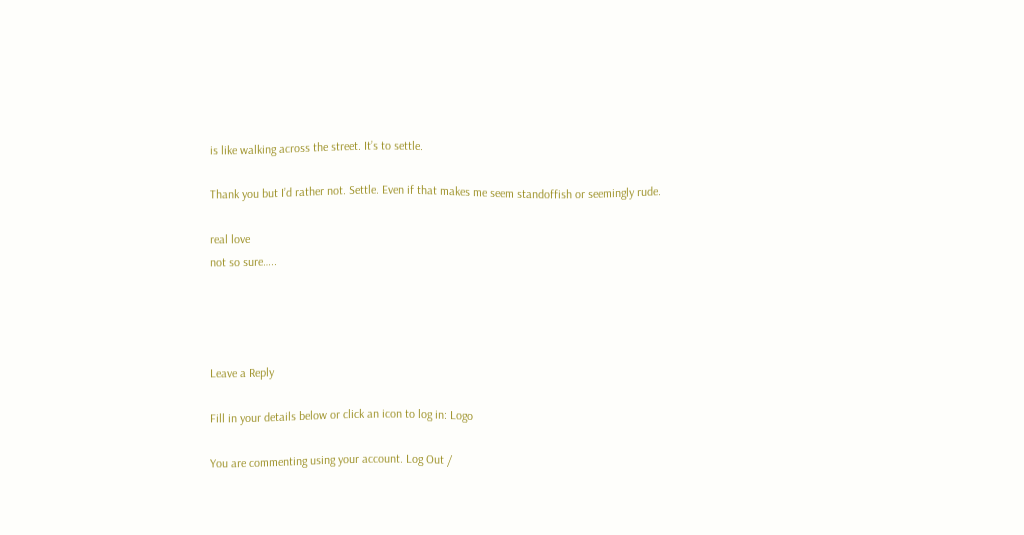is like walking across the street. It’s to settle.

Thank you but I’d rather not. Settle. Even if that makes me seem standoffish or seemingly rude.

real love
not so sure…..




Leave a Reply

Fill in your details below or click an icon to log in: Logo

You are commenting using your account. Log Out /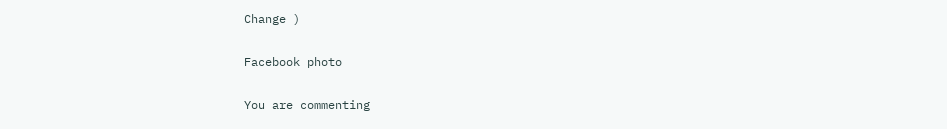Change )

Facebook photo

You are commenting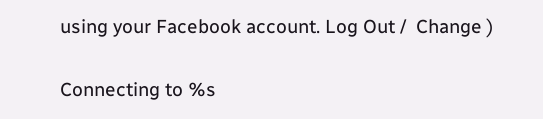using your Facebook account. Log Out /  Change )

Connecting to %s